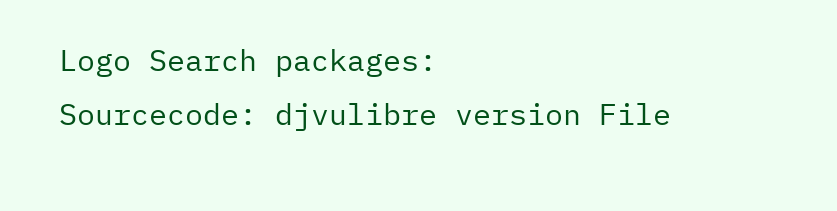Logo Search packages:
Sourcecode: djvulibre version File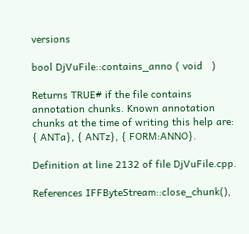versions

bool DjVuFile::contains_anno ( void   )

Returns TRUE# if the file contains annotation chunks. Known annotation chunks at the time of writing this help are: { ANTa}, { ANTz}, { FORM:ANNO}.

Definition at line 2132 of file DjVuFile.cpp.

References IFFByteStream::close_chunk(),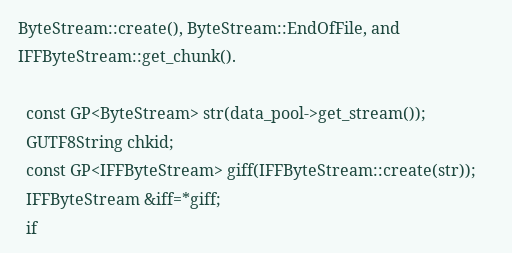ByteStream::create(), ByteStream::EndOfFile, and IFFByteStream::get_chunk().

  const GP<ByteStream> str(data_pool->get_stream());
  GUTF8String chkid;
  const GP<IFFByteStream> giff(IFFByteStream::create(str));
  IFFByteStream &iff=*giff;
  if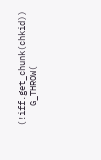(!iff.get_chunk(chkid))
    G_THROW(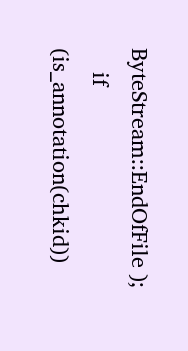ByteStream::EndOfFile );
    if (is_annotation(chkid))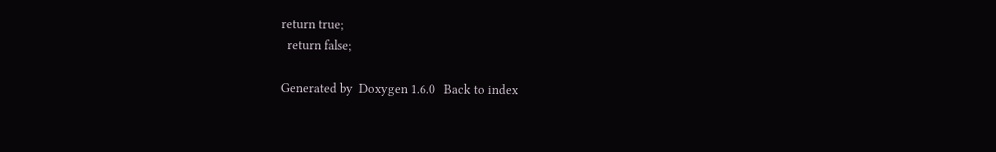return true;
  return false;

Generated by  Doxygen 1.6.0   Back to index